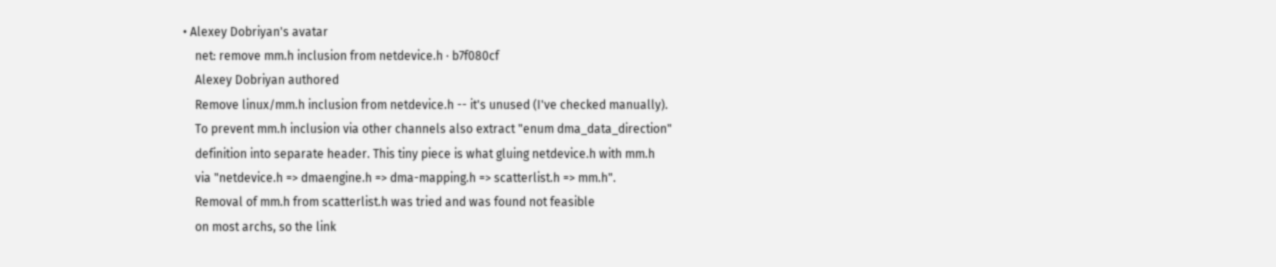• Alexey Dobriyan's avatar
    net: remove mm.h inclusion from netdevice.h · b7f080cf
    Alexey Dobriyan authored
    Remove linux/mm.h inclusion from netdevice.h -- it's unused (I've checked manually).
    To prevent mm.h inclusion via other channels also extract "enum dma_data_direction"
    definition into separate header. This tiny piece is what gluing netdevice.h with mm.h
    via "netdevice.h => dmaengine.h => dma-mapping.h => scatterlist.h => mm.h".
    Removal of mm.h from scatterlist.h was tried and was found not feasible
    on most archs, so the link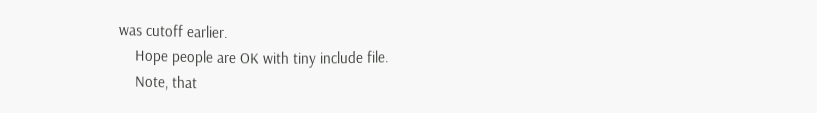was cutoff earlier.
    Hope people are OK with tiny include file.
    Note, that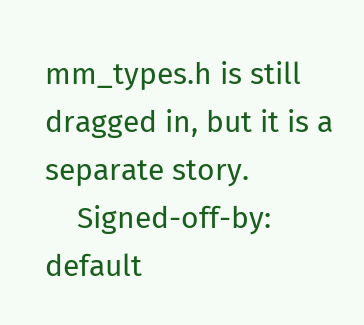mm_types.h is still dragged in, but it is a separate story.
    Signed-off-by: default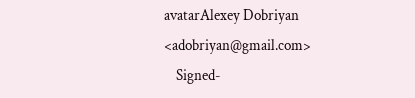avatarAlexey Dobriyan <adobriyan@gmail.com>
    Signed-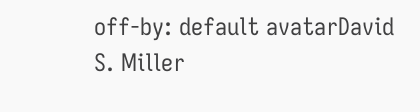off-by: default avatarDavid S. Miller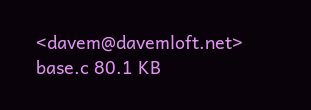<davem@davemloft.net>
base.c 80.1 KB